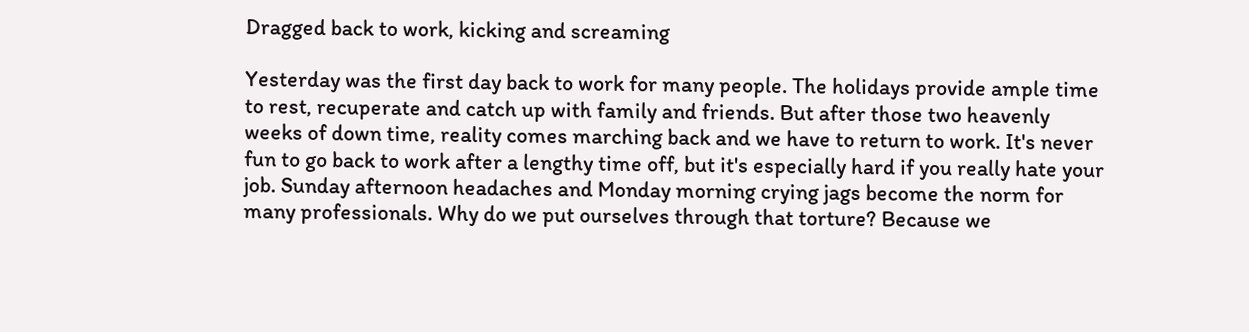Dragged back to work, kicking and screaming

Yesterday was the first day back to work for many people. The holidays provide ample time to rest, recuperate and catch up with family and friends. But after those two heavenly weeks of down time, reality comes marching back and we have to return to work. It's never fun to go back to work after a lengthy time off, but it's especially hard if you really hate your job. Sunday afternoon headaches and Monday morning crying jags become the norm for many professionals. Why do we put ourselves through that torture? Because we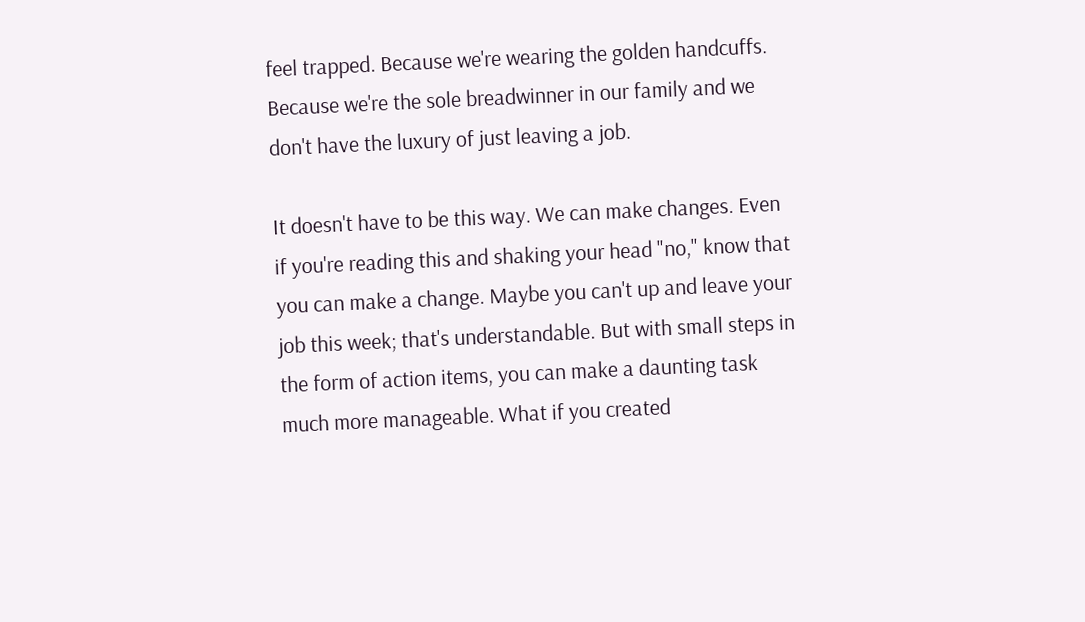feel trapped. Because we're wearing the golden handcuffs. Because we're the sole breadwinner in our family and we don't have the luxury of just leaving a job.

It doesn't have to be this way. We can make changes. Even if you're reading this and shaking your head "no," know that you can make a change. Maybe you can't up and leave your job this week; that's understandable. But with small steps in the form of action items, you can make a daunting task much more manageable. What if you created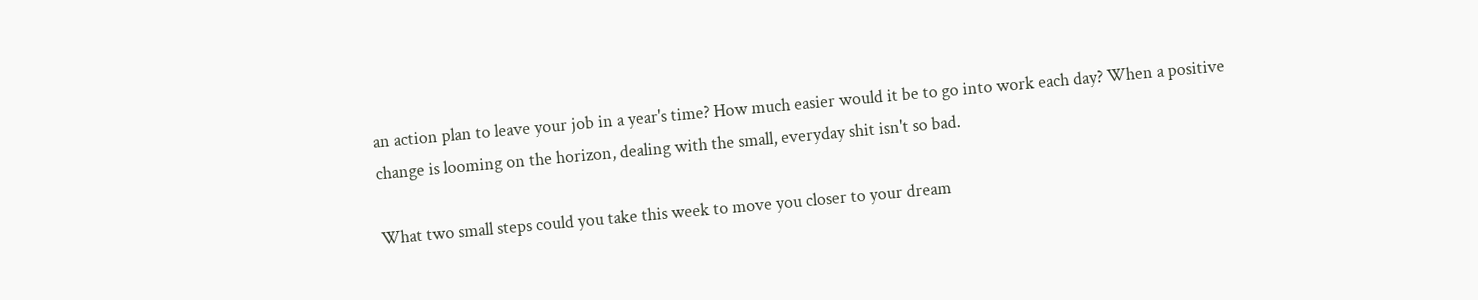an action plan to leave your job in a year's time? How much easier would it be to go into work each day? When a positive change is looming on the horizon, dealing with the small, everyday shit isn't so bad.

What two small steps could you take this week to move you closer to your dream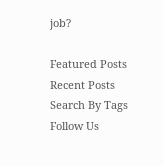job?

Featured Posts
Recent Posts
Search By Tags
Follow Us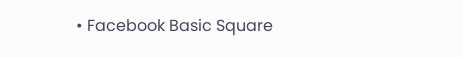• Facebook Basic Square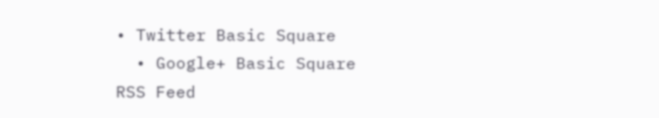• Twitter Basic Square
  • Google+ Basic Square
RSS Feed